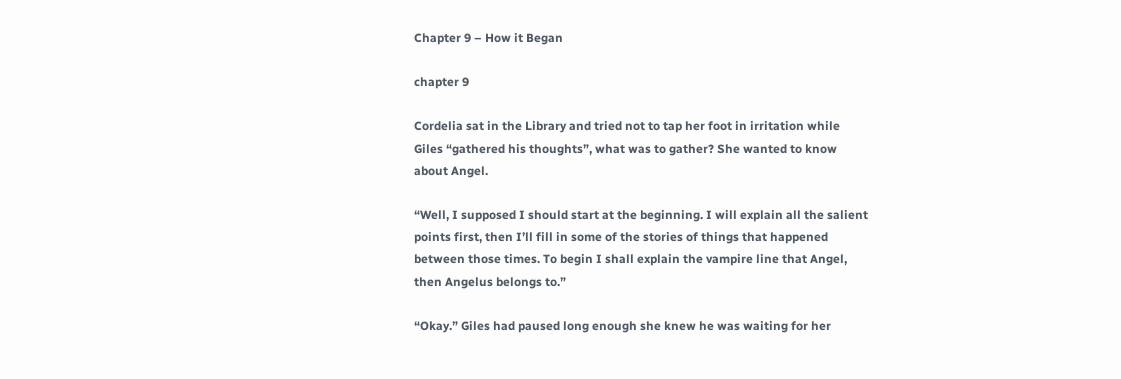Chapter 9 – How it Began

chapter 9

Cordelia sat in the Library and tried not to tap her foot in irritation while Giles “gathered his thoughts”, what was to gather? She wanted to know about Angel.

“Well, I supposed I should start at the beginning. I will explain all the salient points first, then I’ll fill in some of the stories of things that happened between those times. To begin I shall explain the vampire line that Angel, then Angelus belongs to.”

“Okay.” Giles had paused long enough she knew he was waiting for her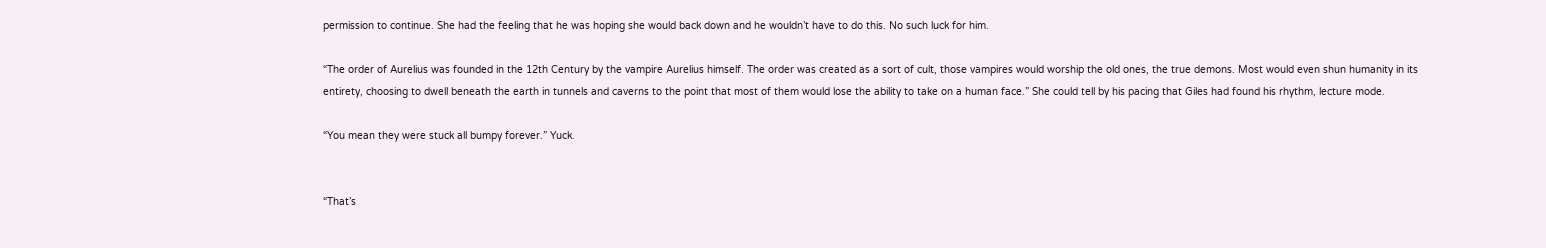permission to continue. She had the feeling that he was hoping she would back down and he wouldn’t have to do this. No such luck for him.

“The order of Aurelius was founded in the 12th Century by the vampire Aurelius himself. The order was created as a sort of cult, those vampires would worship the old ones, the true demons. Most would even shun humanity in its entirety, choosing to dwell beneath the earth in tunnels and caverns to the point that most of them would lose the ability to take on a human face.” She could tell by his pacing that Giles had found his rhythm, lecture mode.

“You mean they were stuck all bumpy forever.” Yuck.


“That’s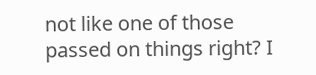not like one of those passed on things right? I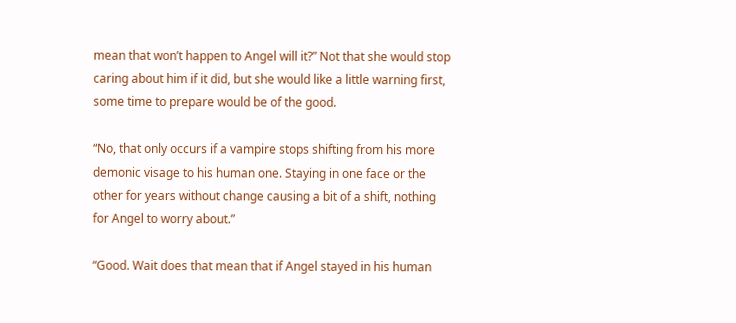mean that won’t happen to Angel will it?” Not that she would stop caring about him if it did, but she would like a little warning first, some time to prepare would be of the good.

“No, that only occurs if a vampire stops shifting from his more demonic visage to his human one. Staying in one face or the other for years without change causing a bit of a shift, nothing for Angel to worry about.”

“Good. Wait does that mean that if Angel stayed in his human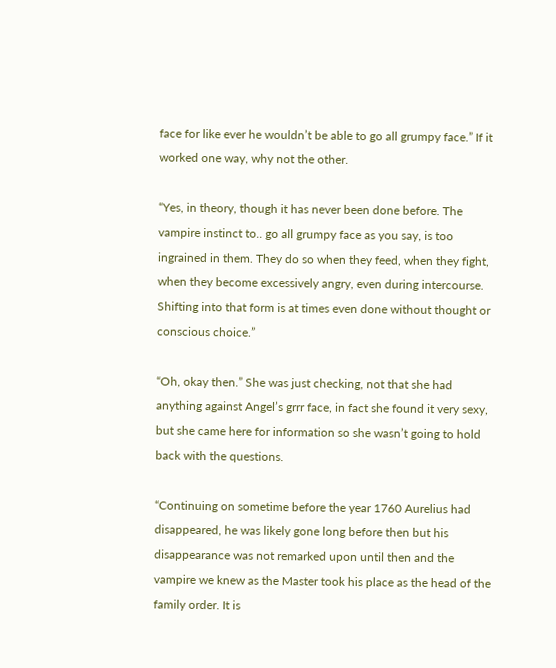face for like ever he wouldn’t be able to go all grumpy face.” If it worked one way, why not the other.

“Yes, in theory, though it has never been done before. The vampire instinct to.. go all grumpy face as you say, is too ingrained in them. They do so when they feed, when they fight, when they become excessively angry, even during intercourse. Shifting into that form is at times even done without thought or conscious choice.”

“Oh, okay then.” She was just checking, not that she had anything against Angel’s grrr face, in fact she found it very sexy, but she came here for information so she wasn’t going to hold back with the questions.

“Continuing on sometime before the year 1760 Aurelius had disappeared, he was likely gone long before then but his disappearance was not remarked upon until then and the vampire we knew as the Master took his place as the head of the family order. It is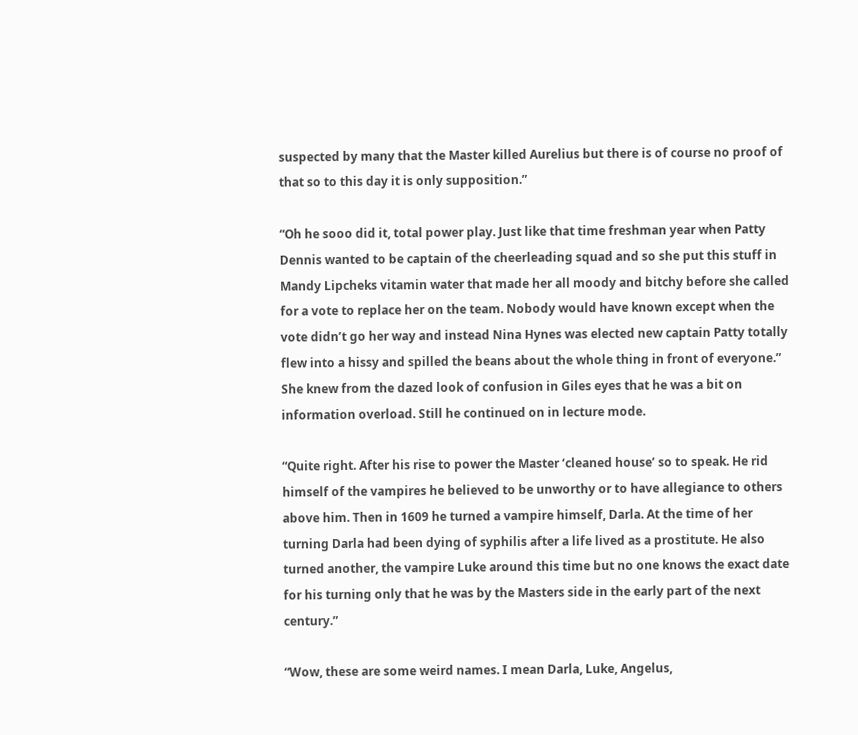suspected by many that the Master killed Aurelius but there is of course no proof of that so to this day it is only supposition.”

“Oh he sooo did it, total power play. Just like that time freshman year when Patty Dennis wanted to be captain of the cheerleading squad and so she put this stuff in Mandy Lipcheks vitamin water that made her all moody and bitchy before she called for a vote to replace her on the team. Nobody would have known except when the vote didn’t go her way and instead Nina Hynes was elected new captain Patty totally flew into a hissy and spilled the beans about the whole thing in front of everyone.” She knew from the dazed look of confusion in Giles eyes that he was a bit on information overload. Still he continued on in lecture mode.

“Quite right. After his rise to power the Master ‘cleaned house’ so to speak. He rid himself of the vampires he believed to be unworthy or to have allegiance to others above him. Then in 1609 he turned a vampire himself, Darla. At the time of her turning Darla had been dying of syphilis after a life lived as a prostitute. He also turned another, the vampire Luke around this time but no one knows the exact date for his turning only that he was by the Masters side in the early part of the next century.”

“Wow, these are some weird names. I mean Darla, Luke, Angelus,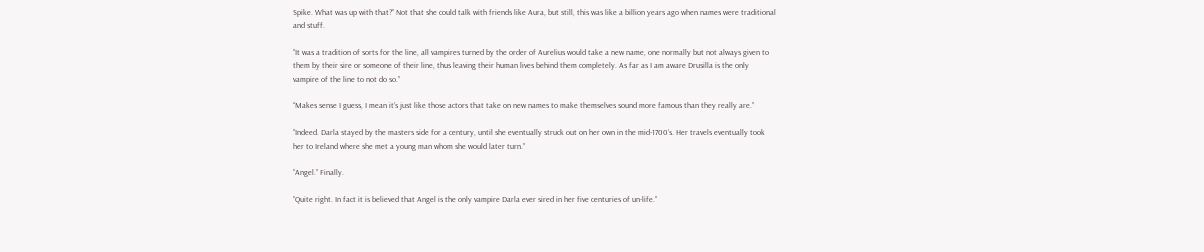Spike. What was up with that?” Not that she could talk with friends like Aura, but still, this was like a billion years ago when names were traditional and stuff.

“It was a tradition of sorts for the line, all vampires turned by the order of Aurelius would take a new name, one normally but not always given to them by their sire or someone of their line, thus leaving their human lives behind them completely. As far as I am aware Drusilla is the only vampire of the line to not do so.”

“Makes sense I guess, I mean it’s just like those actors that take on new names to make themselves sound more famous than they really are.”

“Indeed. Darla stayed by the masters side for a century, until she eventually struck out on her own in the mid-1700’s. Her travels eventually took her to Ireland where she met a young man whom she would later turn.”

“Angel.” Finally.

“Quite right. In fact it is believed that Angel is the only vampire Darla ever sired in her five centuries of un-life.”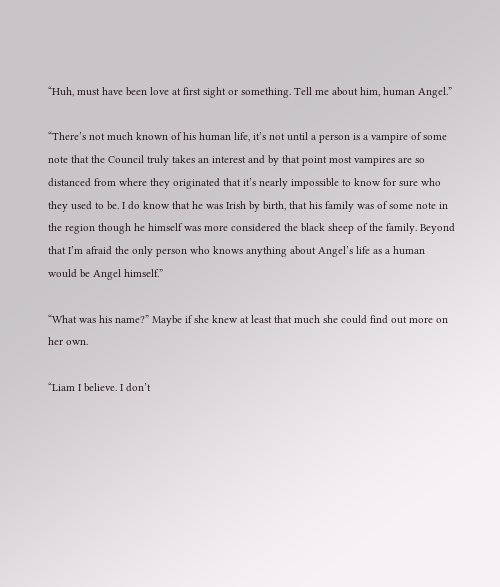“Huh, must have been love at first sight or something. Tell me about him, human Angel.”

“There’s not much known of his human life, it’s not until a person is a vampire of some note that the Council truly takes an interest and by that point most vampires are so distanced from where they originated that it’s nearly impossible to know for sure who they used to be. I do know that he was Irish by birth, that his family was of some note in the region though he himself was more considered the black sheep of the family. Beyond that I’m afraid the only person who knows anything about Angel’s life as a human would be Angel himself.”

“What was his name?” Maybe if she knew at least that much she could find out more on her own.

“Liam I believe. I don’t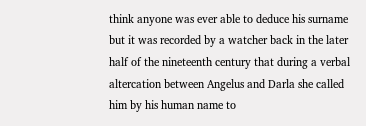think anyone was ever able to deduce his surname but it was recorded by a watcher back in the later half of the nineteenth century that during a verbal altercation between Angelus and Darla she called him by his human name to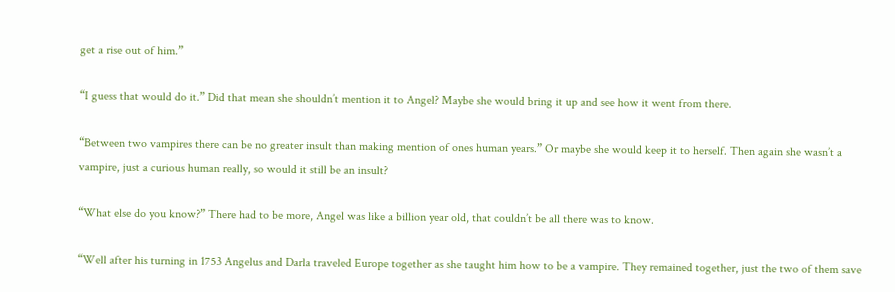get a rise out of him.”

“I guess that would do it.” Did that mean she shouldn’t mention it to Angel? Maybe she would bring it up and see how it went from there.

“Between two vampires there can be no greater insult than making mention of ones human years.” Or maybe she would keep it to herself. Then again she wasn’t a vampire, just a curious human really, so would it still be an insult?

“What else do you know?” There had to be more, Angel was like a billion year old, that couldn’t be all there was to know.

“Well after his turning in 1753 Angelus and Darla traveled Europe together as she taught him how to be a vampire. They remained together, just the two of them save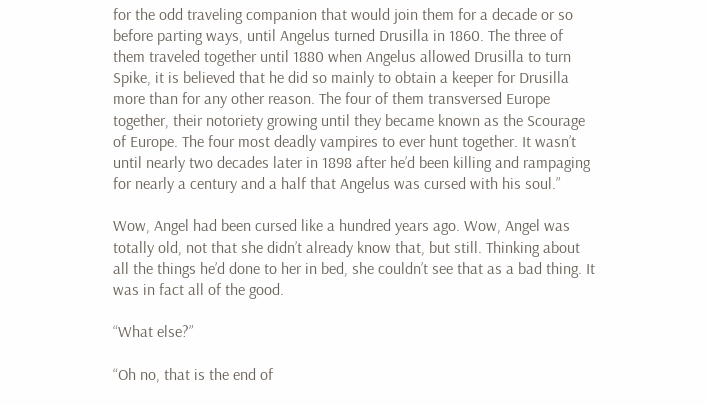for the odd traveling companion that would join them for a decade or so before parting ways, until Angelus turned Drusilla in 1860. The three of them traveled together until 1880 when Angelus allowed Drusilla to turn Spike, it is believed that he did so mainly to obtain a keeper for Drusilla more than for any other reason. The four of them transversed Europe together, their notoriety growing until they became known as the Scourage of Europe. The four most deadly vampires to ever hunt together. It wasn’t until nearly two decades later in 1898 after he’d been killing and rampaging for nearly a century and a half that Angelus was cursed with his soul.”

Wow, Angel had been cursed like a hundred years ago. Wow, Angel was totally old, not that she didn’t already know that, but still. Thinking about all the things he’d done to her in bed, she couldn’t see that as a bad thing. It was in fact all of the good.

“What else?”

“Oh no, that is the end of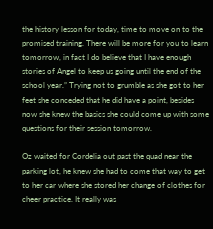the history lesson for today, time to move on to the promised training. There will be more for you to learn tomorrow, in fact I do believe that I have enough stories of Angel to keep us going until the end of the school year.” Trying not to grumble as she got to her feet she conceded that he did have a point, besides now she knew the basics she could come up with some questions for their session tomorrow.

Oz waited for Cordelia out past the quad near the parking lot, he knew she had to come that way to get to her car where she stored her change of clothes for cheer practice. It really was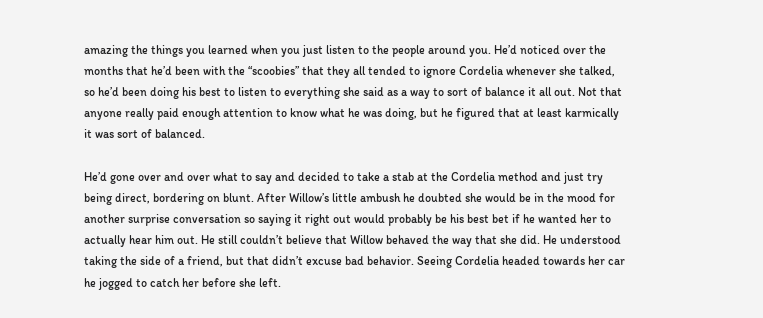amazing the things you learned when you just listen to the people around you. He’d noticed over the months that he’d been with the “scoobies” that they all tended to ignore Cordelia whenever she talked, so he’d been doing his best to listen to everything she said as a way to sort of balance it all out. Not that anyone really paid enough attention to know what he was doing, but he figured that at least karmically it was sort of balanced.

He’d gone over and over what to say and decided to take a stab at the Cordelia method and just try being direct, bordering on blunt. After Willow’s little ambush he doubted she would be in the mood for another surprise conversation so saying it right out would probably be his best bet if he wanted her to actually hear him out. He still couldn’t believe that Willow behaved the way that she did. He understood taking the side of a friend, but that didn’t excuse bad behavior. Seeing Cordelia headed towards her car he jogged to catch her before she left.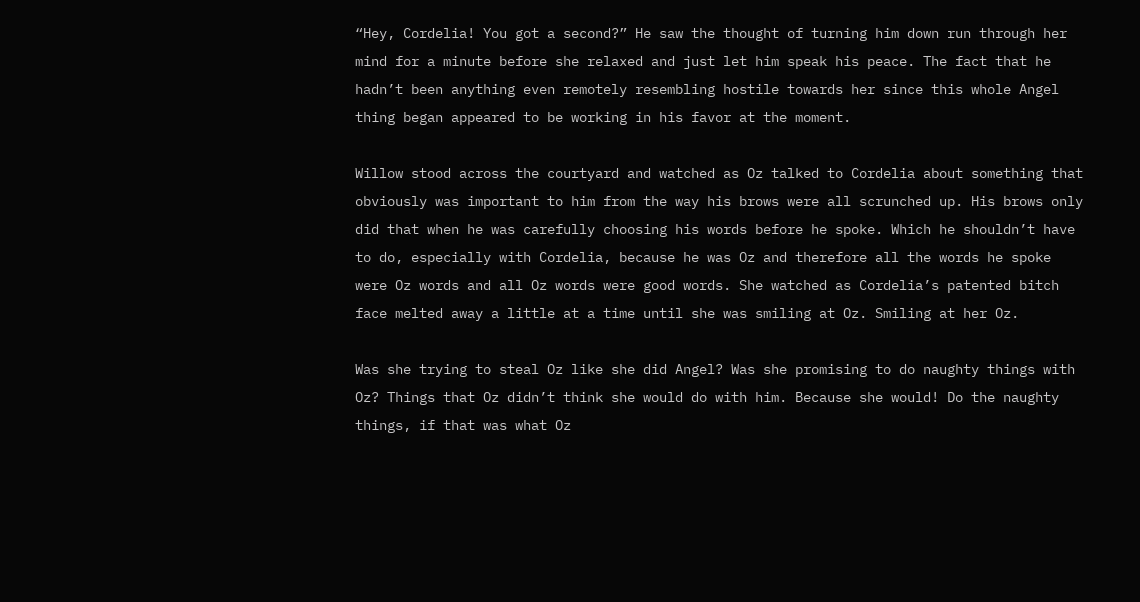“Hey, Cordelia! You got a second?” He saw the thought of turning him down run through her mind for a minute before she relaxed and just let him speak his peace. The fact that he hadn’t been anything even remotely resembling hostile towards her since this whole Angel thing began appeared to be working in his favor at the moment.

Willow stood across the courtyard and watched as Oz talked to Cordelia about something that obviously was important to him from the way his brows were all scrunched up. His brows only did that when he was carefully choosing his words before he spoke. Which he shouldn’t have to do, especially with Cordelia, because he was Oz and therefore all the words he spoke were Oz words and all Oz words were good words. She watched as Cordelia’s patented bitch face melted away a little at a time until she was smiling at Oz. Smiling at her Oz.

Was she trying to steal Oz like she did Angel? Was she promising to do naughty things with Oz? Things that Oz didn’t think she would do with him. Because she would! Do the naughty things, if that was what Oz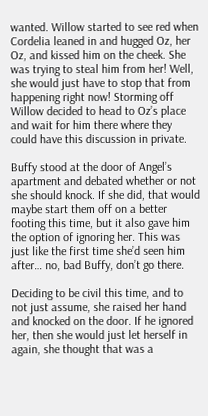wanted. Willow started to see red when Cordelia leaned in and hugged Oz, her Oz, and kissed him on the cheek. She was trying to steal him from her! Well, she would just have to stop that from happening right now! Storming off Willow decided to head to Oz’s place and wait for him there where they could have this discussion in private.

Buffy stood at the door of Angel’s apartment and debated whether or not she should knock. If she did, that would maybe start them off on a better footing this time, but it also gave him the option of ignoring her. This was just like the first time she’d seen him after… no, bad Buffy, don’t go there.

Deciding to be civil this time, and to not just assume, she raised her hand and knocked on the door. If he ignored her, then she would just let herself in again, she thought that was a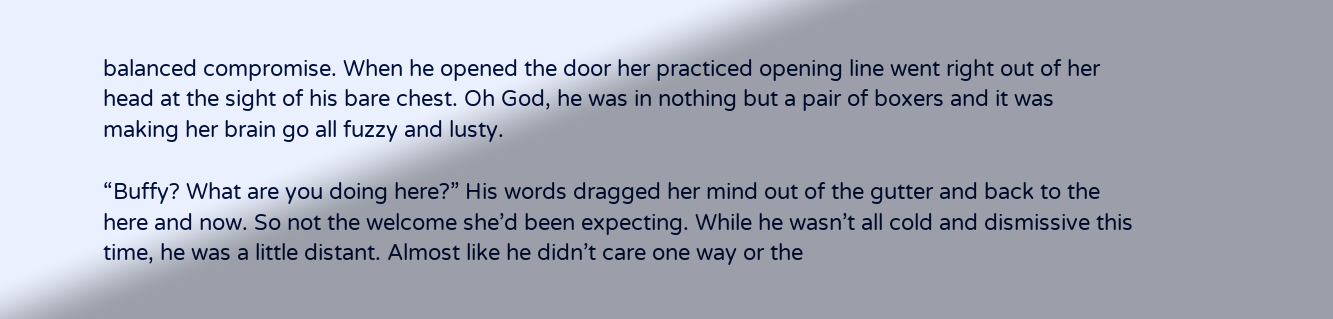balanced compromise. When he opened the door her practiced opening line went right out of her head at the sight of his bare chest. Oh God, he was in nothing but a pair of boxers and it was making her brain go all fuzzy and lusty.

“Buffy? What are you doing here?” His words dragged her mind out of the gutter and back to the here and now. So not the welcome she’d been expecting. While he wasn’t all cold and dismissive this time, he was a little distant. Almost like he didn’t care one way or the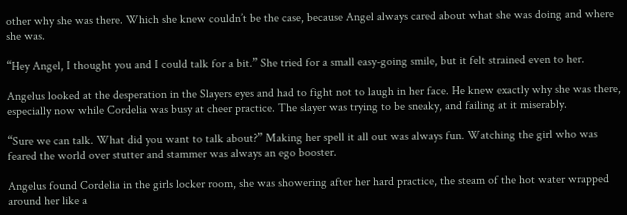other why she was there. Which she knew couldn’t be the case, because Angel always cared about what she was doing and where she was.

“Hey Angel, I thought you and I could talk for a bit.” She tried for a small easy-going smile, but it felt strained even to her.

Angelus looked at the desperation in the Slayers eyes and had to fight not to laugh in her face. He knew exactly why she was there, especially now while Cordelia was busy at cheer practice. The slayer was trying to be sneaky, and failing at it miserably.

“Sure we can talk. What did you want to talk about?” Making her spell it all out was always fun. Watching the girl who was feared the world over stutter and stammer was always an ego booster.

Angelus found Cordelia in the girls locker room, she was showering after her hard practice, the steam of the hot water wrapped around her like a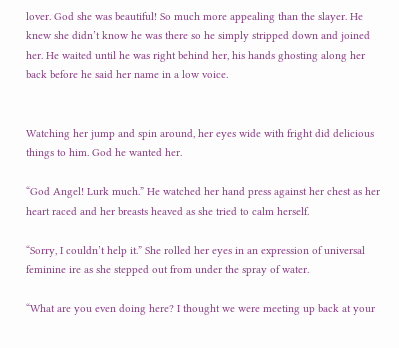lover. God she was beautiful! So much more appealing than the slayer. He knew she didn’t know he was there so he simply stripped down and joined her. He waited until he was right behind her, his hands ghosting along her back before he said her name in a low voice.


Watching her jump and spin around, her eyes wide with fright did delicious things to him. God he wanted her.

“God Angel! Lurk much.” He watched her hand press against her chest as her heart raced and her breasts heaved as she tried to calm herself.

“Sorry, I couldn’t help it.” She rolled her eyes in an expression of universal feminine ire as she stepped out from under the spray of water.

“What are you even doing here? I thought we were meeting up back at your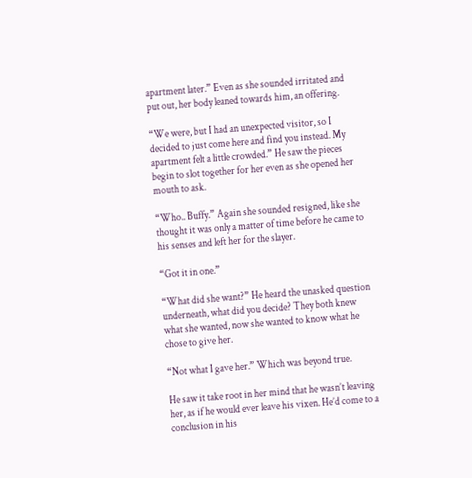apartment later.” Even as she sounded irritated and put out, her body leaned towards him, an offering.

“We were, but I had an unexpected visitor, so I decided to just come here and find you instead. My apartment felt a little crowded.” He saw the pieces begin to slot together for her even as she opened her mouth to ask.

“Who.. Buffy.” Again she sounded resigned, like she thought it was only a matter of time before he came to his senses and left her for the slayer.

“Got it in one.”

“What did she want?” He heard the unasked question underneath, what did you decide? They both knew what she wanted, now she wanted to know what he chose to give her.

“Not what I gave her.” Which was beyond true.

He saw it take root in her mind that he wasn’t leaving her, as if he would ever leave his vixen. He’d come to a conclusion in his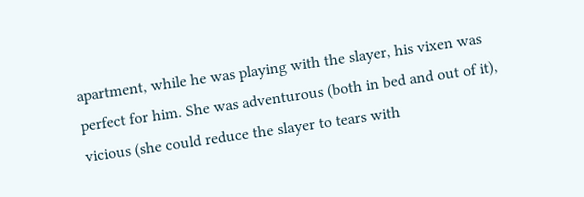apartment, while he was playing with the slayer, his vixen was perfect for him. She was adventurous (both in bed and out of it), vicious (she could reduce the slayer to tears with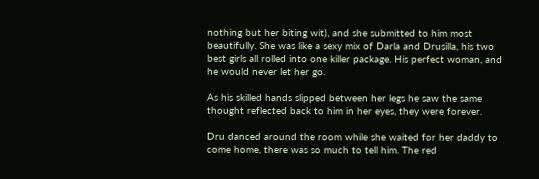nothing but her biting wit), and she submitted to him most beautifully. She was like a sexy mix of Darla and Drusilla, his two best girls all rolled into one killer package. His perfect woman, and he would never let her go.

As his skilled hands slipped between her legs he saw the same thought reflected back to him in her eyes, they were forever.

Dru danced around the room while she waited for her daddy to come home, there was so much to tell him. The red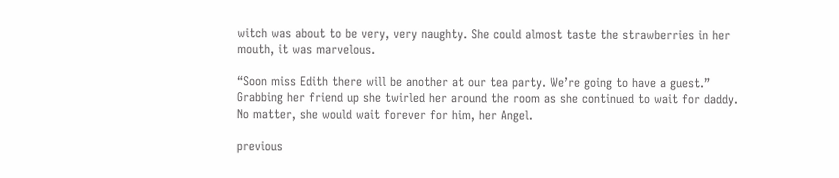witch was about to be very, very naughty. She could almost taste the strawberries in her mouth, it was marvelous.

“Soon miss Edith there will be another at our tea party. We’re going to have a guest.” Grabbing her friend up she twirled her around the room as she continued to wait for daddy. No matter, she would wait forever for him, her Angel.

previous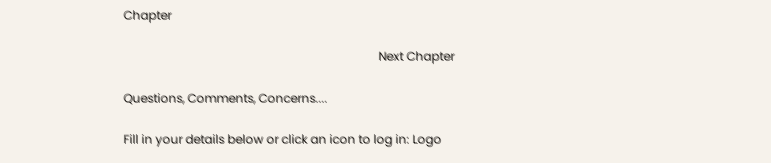Chapter

                                                                                     Next Chapter

Questions, Comments, Concerns....

Fill in your details below or click an icon to log in: Logo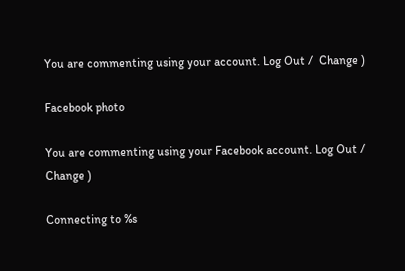You are commenting using your account. Log Out /  Change )

Facebook photo

You are commenting using your Facebook account. Log Out /  Change )

Connecting to %s